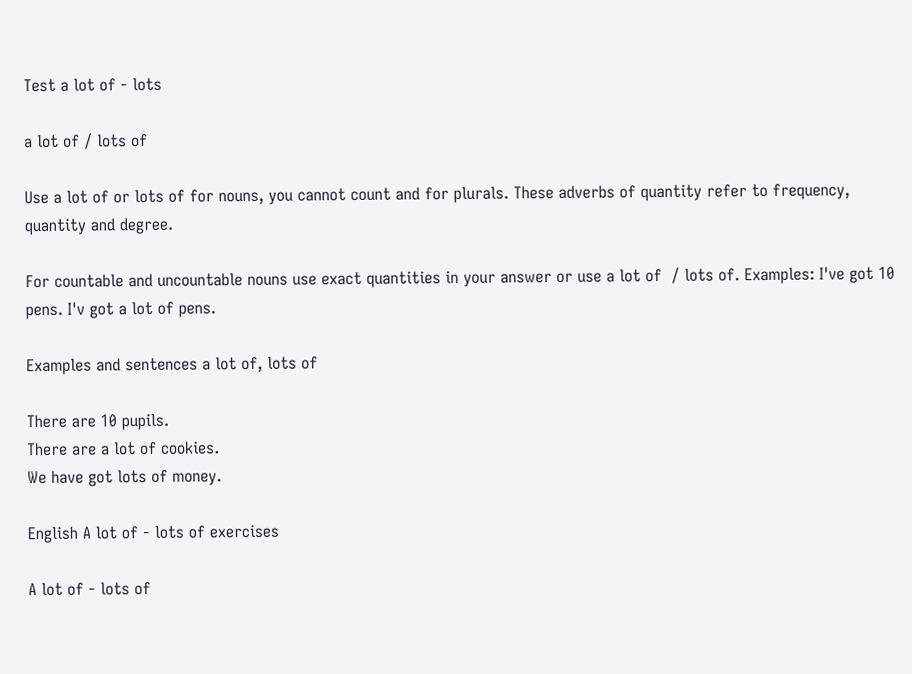Test a lot of - lots

a lot of / lots of

Use a lot of or lots of for nouns, you cannot count and for plurals. These adverbs of quantity refer to frequency, quantity and degree.

For countable and uncountable nouns use exact quantities in your answer or use a lot of  / lots of. Examples: I've got 10 pens. I'v got a lot of pens.

Examples and sentences a lot of, lots of

There are 10 pupils.
There are a lot of cookies.
We have got lots of money.

English A lot of - lots of exercises

A lot of - lots of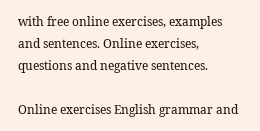with free online exercises, examples and sentences. Online exercises, questions and negative sentences.

Online exercises English grammar and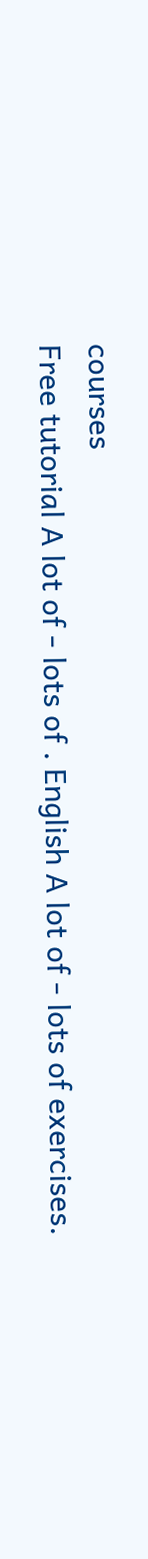courses
Free tutorial A lot of - lots of . English A lot of - lots of exercises.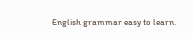English grammar easy to learn.